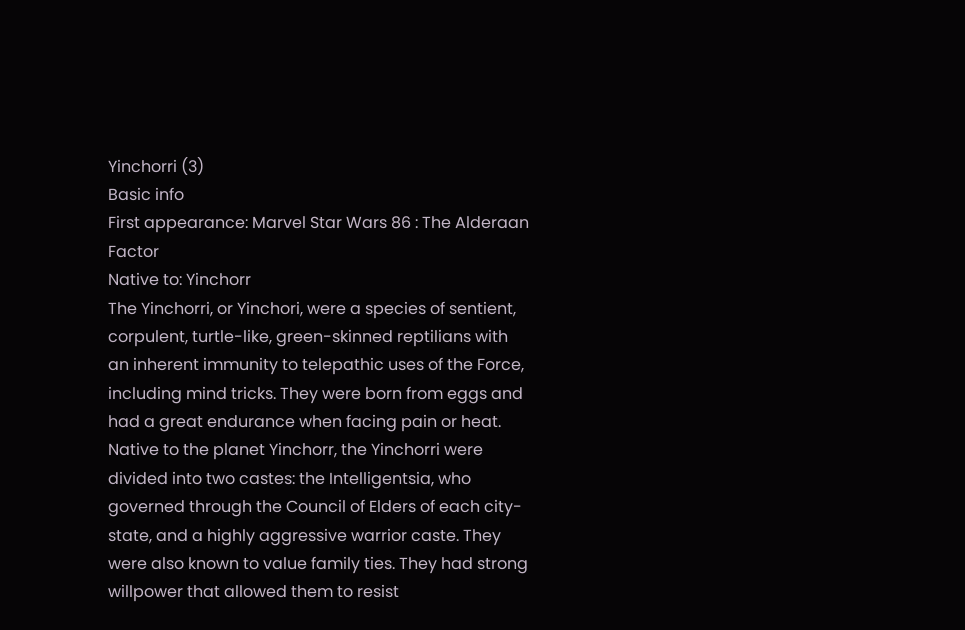Yinchorri (3)
Basic info
First appearance: Marvel Star Wars 86 : The Alderaan Factor
Native to: Yinchorr
The Yinchorri, or Yinchori, were a species of sentient, corpulent, turtle-like, green-skinned reptilians with an inherent immunity to telepathic uses of the Force, including mind tricks. They were born from eggs and had a great endurance when facing pain or heat. Native to the planet Yinchorr, the Yinchorri were divided into two castes: the Intelligentsia, who governed through the Council of Elders of each city-state, and a highly aggressive warrior caste. They were also known to value family ties. They had strong willpower that allowed them to resist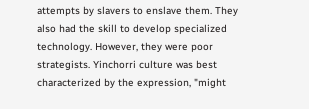attempts by slavers to enslave them. They also had the skill to develop specialized technology. However, they were poor strategists. Yinchorri culture was best characterized by the expression, "might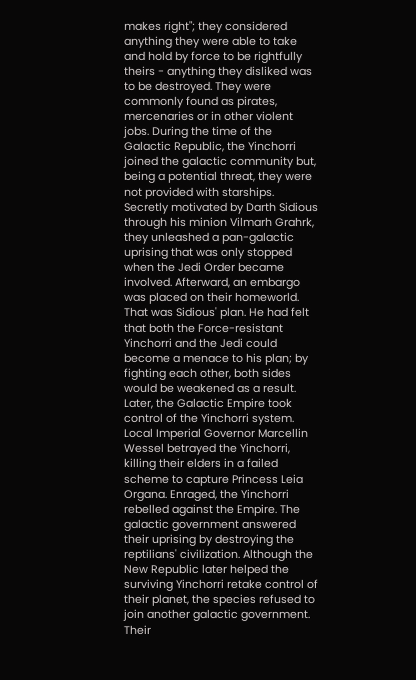makes right"; they considered anything they were able to take and hold by force to be rightfully theirs - anything they disliked was to be destroyed. They were commonly found as pirates, mercenaries or in other violent jobs. During the time of the Galactic Republic, the Yinchorri joined the galactic community but, being a potential threat, they were not provided with starships. Secretly motivated by Darth Sidious through his minion Vilmarh Grahrk, they unleashed a pan-galactic uprising that was only stopped when the Jedi Order became involved. Afterward, an embargo was placed on their homeworld. That was Sidious' plan. He had felt that both the Force-resistant Yinchorri and the Jedi could become a menace to his plan; by fighting each other, both sides would be weakened as a result. Later, the Galactic Empire took control of the Yinchorri system. Local Imperial Governor Marcellin Wessel betrayed the Yinchorri, killing their elders in a failed scheme to capture Princess Leia Organa. Enraged, the Yinchorri rebelled against the Empire. The galactic government answered their uprising by destroying the reptilians' civilization. Although the New Republic later helped the surviving Yinchorri retake control of their planet, the species refused to join another galactic government. Their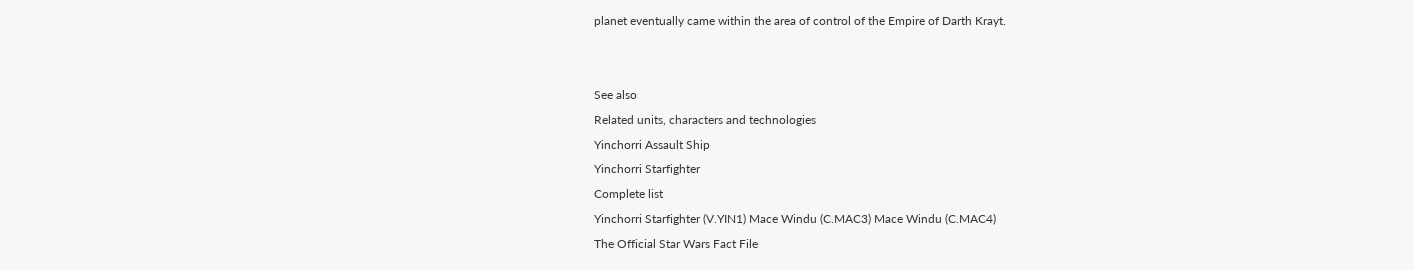planet eventually came within the area of control of the Empire of Darth Krayt.


See also
Related units, characters and technologies
Yinchorri Assault Ship
Yinchorri Starfighter
Complete list
Yinchorri Starfighter (V.YIN1) Mace Windu (C.MAC3) Mace Windu (C.MAC4)
The Official Star Wars Fact File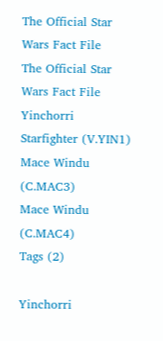The Official Star Wars Fact File
The Official Star Wars Fact File
Yinchorri Starfighter (V.YIN1)
Mace Windu (C.MAC3)
Mace Windu (C.MAC4)
Tags (2)

Yinchorri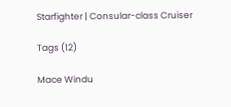Starfighter | Consular-class Cruiser

Tags (12)

Mace Windu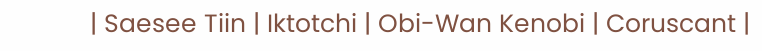| Saesee Tiin | Iktotchi | Obi-Wan Kenobi | Coruscant |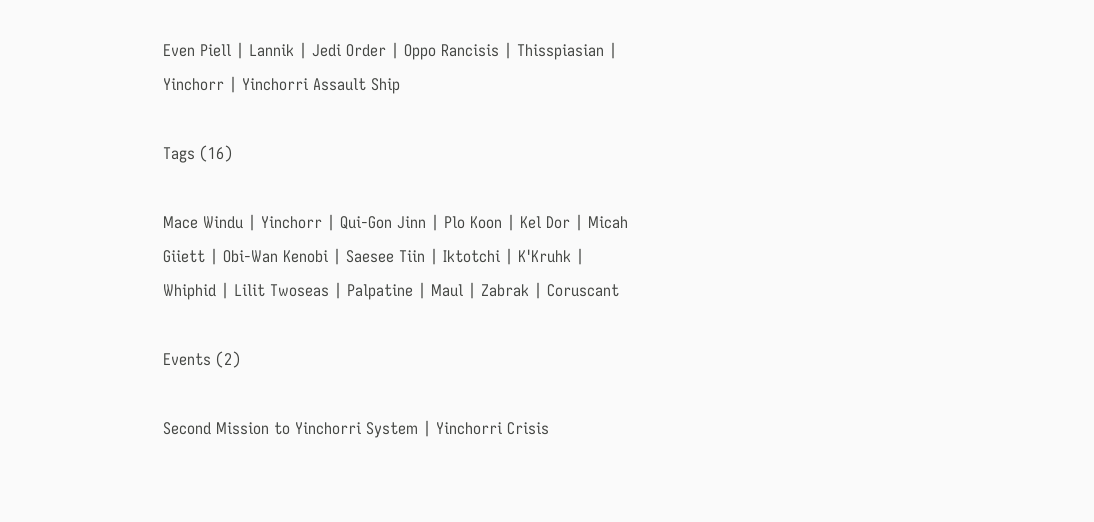Even Piell | Lannik | Jedi Order | Oppo Rancisis | Thisspiasian | Yinchorr | Yinchorri Assault Ship

Tags (16)

Mace Windu | Yinchorr | Qui-Gon Jinn | Plo Koon | Kel Dor | Micah Giiett | Obi-Wan Kenobi | Saesee Tiin | Iktotchi | K'Kruhk | Whiphid | Lilit Twoseas | Palpatine | Maul | Zabrak | Coruscant

Events (2)

Second Mission to Yinchorri System | Yinchorri Crisis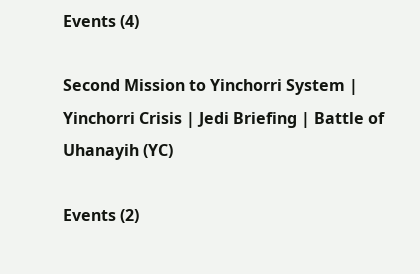Events (4)

Second Mission to Yinchorri System | Yinchorri Crisis | Jedi Briefing | Battle of Uhanayih (YC)

Events (2)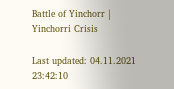Battle of Yinchorr | Yinchorri Crisis

Last updated: 04.11.2021 23:42:10